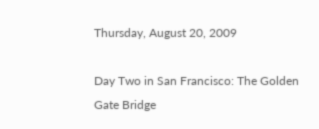Thursday, August 20, 2009

Day Two in San Francisco: The Golden Gate Bridge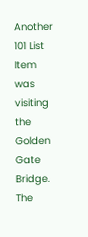Another 101 List Item was visiting the Golden Gate Bridge. The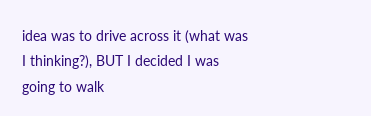idea was to drive across it (what was I thinking?), BUT I decided I was going to walk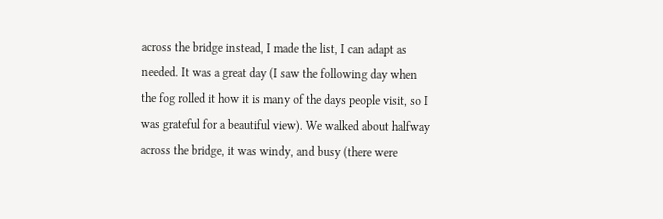across the bridge instead, I made the list, I can adapt as needed. It was a great day (I saw the following day when the fog rolled it how it is many of the days people visit, so I was grateful for a beautiful view). We walked about halfway across the bridge, it was windy, and busy (there were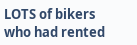LOTS of bikers who had rented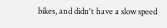bikes, and didn't have a slow speed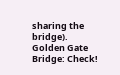sharing the bridge). Golden Gate Bridge: Check!